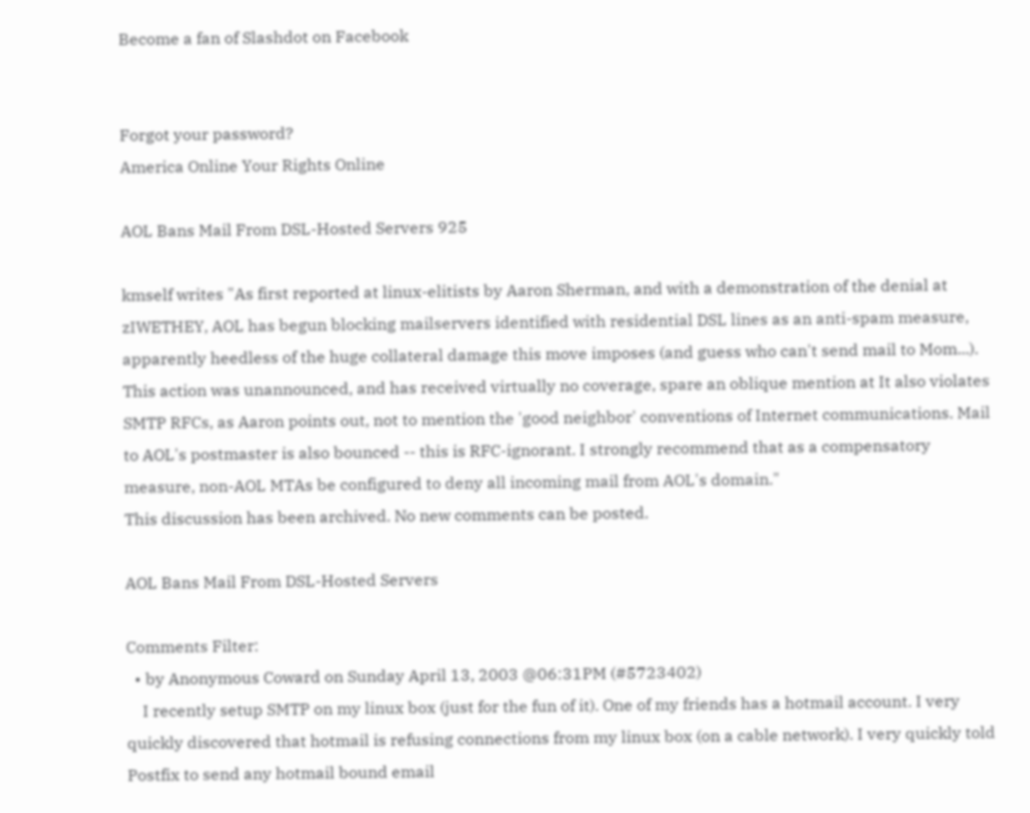Become a fan of Slashdot on Facebook


Forgot your password?
America Online Your Rights Online

AOL Bans Mail From DSL-Hosted Servers 925

kmself writes "As first reported at linux-elitists by Aaron Sherman, and with a demonstration of the denial at zIWETHEY, AOL has begun blocking mailservers identified with residential DSL lines as an anti-spam measure, apparently heedless of the huge collateral damage this move imposes (and guess who can't send mail to Mom...). This action was unannounced, and has received virtually no coverage, spare an oblique mention at It also violates SMTP RFCs, as Aaron points out, not to mention the 'good neighbor' conventions of Internet communications. Mail to AOL's postmaster is also bounced -- this is RFC-ignorant. I strongly recommend that as a compensatory measure, non-AOL MTAs be configured to deny all incoming mail from AOL's domain."
This discussion has been archived. No new comments can be posted.

AOL Bans Mail From DSL-Hosted Servers

Comments Filter:
  • by Anonymous Coward on Sunday April 13, 2003 @06:31PM (#5723402)
    I recently setup SMTP on my linux box (just for the fun of it). One of my friends has a hotmail account. I very quickly discovered that hotmail is refusing connections from my linux box (on a cable network). I very quickly told Postfix to send any hotmail bound email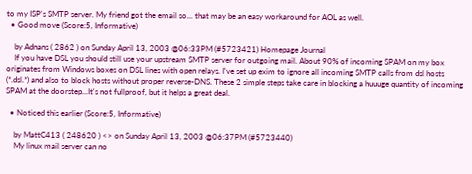to my ISP's SMTP server. My friend got the email so... that may be an easy workaround for AOL as well.
  • Good move (Score:5, Informative)

    by Adnans ( 2862 ) on Sunday April 13, 2003 @06:33PM (#5723421) Homepage Journal
    If you have DSL you should still use your upstream SMTP server for outgoing mail. About 90% of incoming SPAM on my box originates from Windows boxes on DSL lines with open relays. I've set up exim to ignore all incoming SMTP calls from dsl hosts (*.dsl.*) and also to block hosts without proper reverse-DNS. These 2 simple steps take care in blocking a huuuge quantity of incoming SPAM at the doorstep...It's not fullproof, but it helps a great deal.

  • Noticed this earlier (Score:5, Informative)

    by MattC413 ( 248620 ) <> on Sunday April 13, 2003 @06:37PM (#5723440)
    My linux mail server can no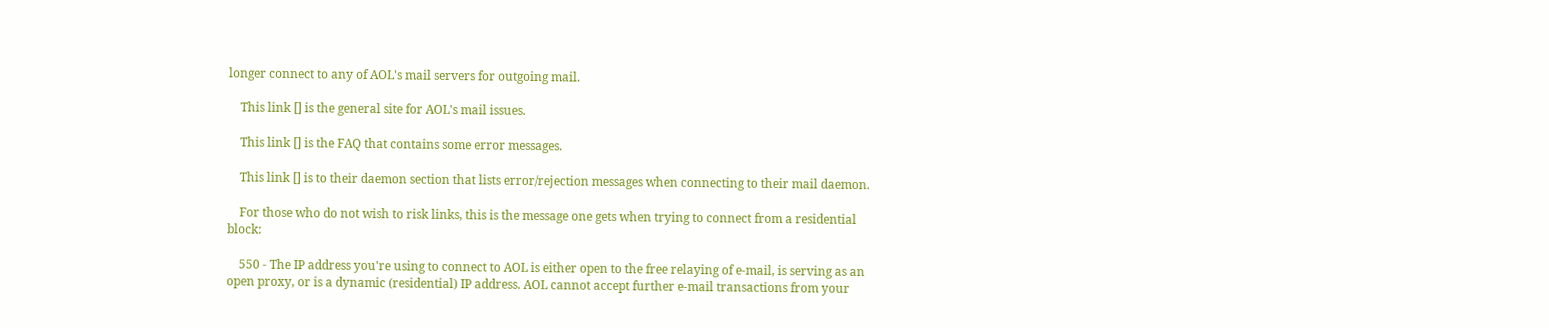longer connect to any of AOL's mail servers for outgoing mail.

    This link [] is the general site for AOL's mail issues.

    This link [] is the FAQ that contains some error messages.

    This link [] is to their daemon section that lists error/rejection messages when connecting to their mail daemon.

    For those who do not wish to risk links, this is the message one gets when trying to connect from a residential block:

    550 - The IP address you're using to connect to AOL is either open to the free relaying of e-mail, is serving as an open proxy, or is a dynamic (residential) IP address. AOL cannot accept further e-mail transactions from your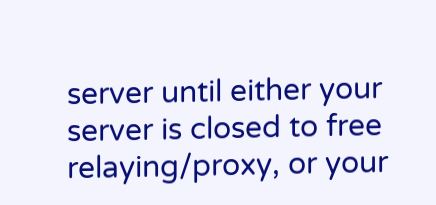server until either your server is closed to free relaying/proxy, or your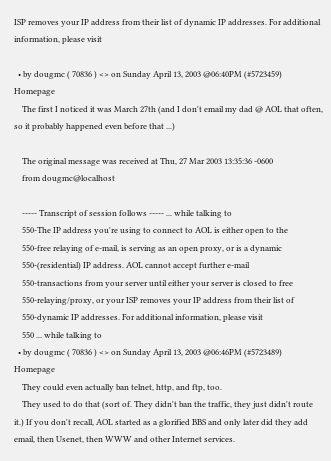ISP removes your IP address from their list of dynamic IP addresses. For additional information, please visit

  • by dougmc ( 70836 ) <> on Sunday April 13, 2003 @06:40PM (#5723459) Homepage
    The first I noticed it was March 27th (and I don't email my dad @ AOL that often, so it probably happened even before that ...)

    The original message was received at Thu, 27 Mar 2003 13:35:36 -0600
    from dougmc@localhost

    ----- Transcript of session follows ----- ... while talking to
    550-The IP address you're using to connect to AOL is either open to the
    550-free relaying of e-mail, is serving as an open proxy, or is a dynamic
    550-(residential) IP address. AOL cannot accept further e-mail
    550-transactions from your server until either your server is closed to free
    550-relaying/proxy, or your ISP removes your IP address from their list of
    550-dynamic IP addresses. For additional information, please visit
    550 ... while talking to
  • by dougmc ( 70836 ) <> on Sunday April 13, 2003 @06:46PM (#5723489) Homepage
    They could even actually ban telnet, http, and ftp, too.
    They used to do that (sort of. They didn't ban the traffic, they just didn't route it.) If you don't recall, AOL started as a glorified BBS and only later did they add email, then Usenet, then WWW and other Internet services.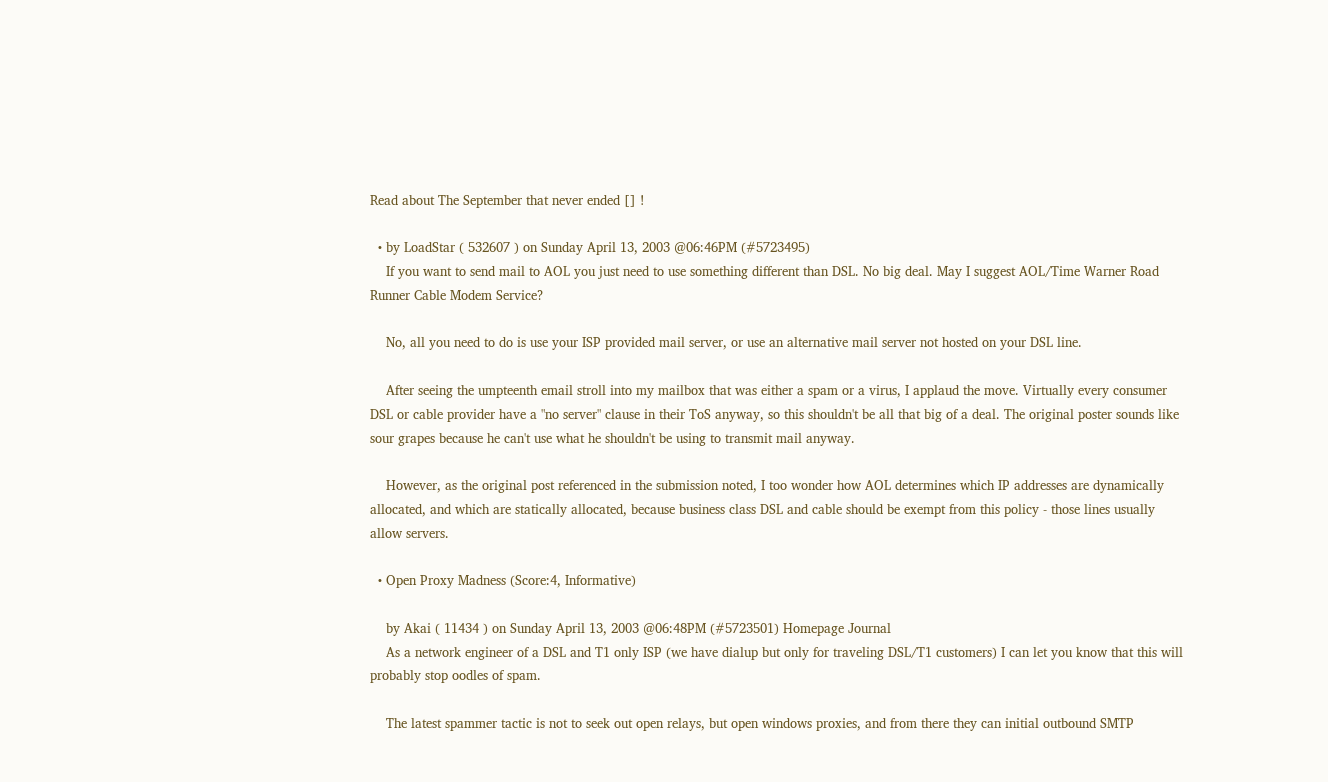Read about The September that never ended [] !

  • by LoadStar ( 532607 ) on Sunday April 13, 2003 @06:46PM (#5723495)
    If you want to send mail to AOL you just need to use something different than DSL. No big deal. May I suggest AOL/Time Warner Road Runner Cable Modem Service?

    No, all you need to do is use your ISP provided mail server, or use an alternative mail server not hosted on your DSL line.

    After seeing the umpteenth email stroll into my mailbox that was either a spam or a virus, I applaud the move. Virtually every consumer DSL or cable provider have a "no server" clause in their ToS anyway, so this shouldn't be all that big of a deal. The original poster sounds like sour grapes because he can't use what he shouldn't be using to transmit mail anyway.

    However, as the original post referenced in the submission noted, I too wonder how AOL determines which IP addresses are dynamically allocated, and which are statically allocated, because business class DSL and cable should be exempt from this policy - those lines usually allow servers.

  • Open Proxy Madness (Score:4, Informative)

    by Akai ( 11434 ) on Sunday April 13, 2003 @06:48PM (#5723501) Homepage Journal
    As a network engineer of a DSL and T1 only ISP (we have dialup but only for traveling DSL/T1 customers) I can let you know that this will probably stop oodles of spam.

    The latest spammer tactic is not to seek out open relays, but open windows proxies, and from there they can initial outbound SMTP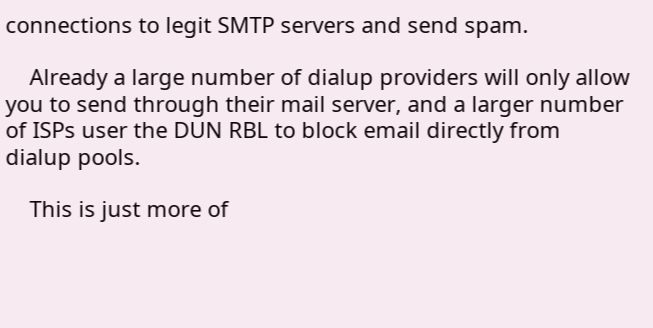connections to legit SMTP servers and send spam.

    Already a large number of dialup providers will only allow you to send through their mail server, and a larger number of ISPs user the DUN RBL to block email directly from dialup pools.

    This is just more of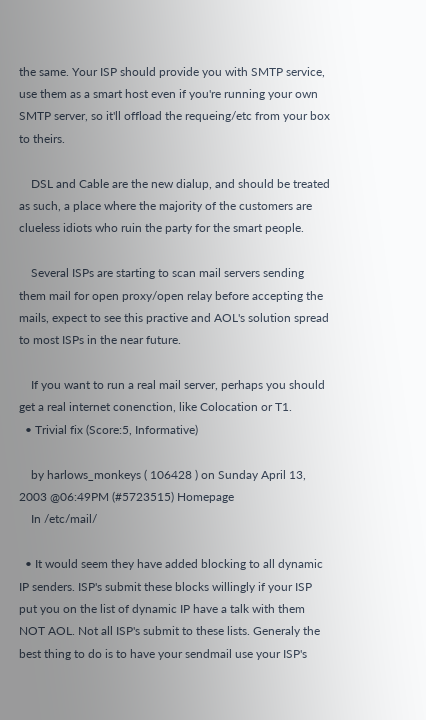the same. Your ISP should provide you with SMTP service, use them as a smart host even if you're running your own SMTP server, so it'll offload the requeing/etc from your box to theirs.

    DSL and Cable are the new dialup, and should be treated as such, a place where the majority of the customers are clueless idiots who ruin the party for the smart people.

    Several ISPs are starting to scan mail servers sending them mail for open proxy/open relay before accepting the mails, expect to see this practive and AOL's solution spread to most ISPs in the near future.

    If you want to run a real mail server, perhaps you should get a real internet conenction, like Colocation or T1.
  • Trivial fix (Score:5, Informative)

    by harlows_monkeys ( 106428 ) on Sunday April 13, 2003 @06:49PM (#5723515) Homepage
    In /etc/mail/

  • It would seem they have added blocking to all dynamic IP senders. ISP's submit these blocks willingly if your ISP put you on the list of dynamic IP have a talk with them NOT AOL. Not all ISP's submit to these lists. Generaly the best thing to do is to have your sendmail use your ISP's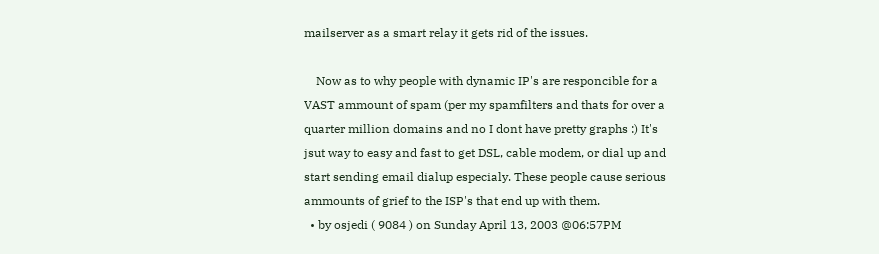mailserver as a smart relay it gets rid of the issues.

    Now as to why people with dynamic IP's are responcible for a VAST ammount of spam (per my spamfilters and thats for over a quarter million domains and no I dont have pretty graphs :) It's jsut way to easy and fast to get DSL, cable modem, or dial up and start sending email dialup especialy. These people cause serious ammounts of grief to the ISP's that end up with them.
  • by osjedi ( 9084 ) on Sunday April 13, 2003 @06:57PM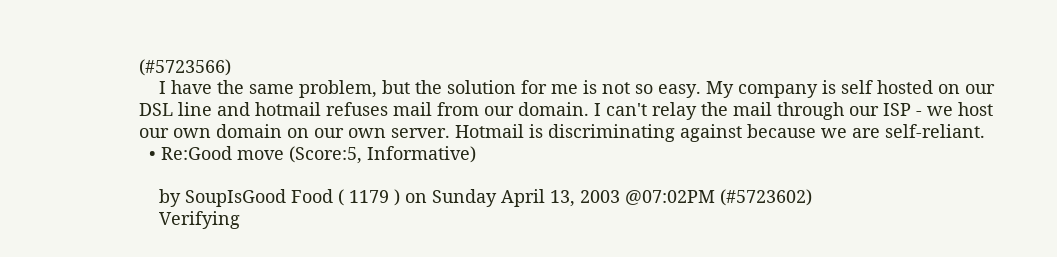(#5723566)
    I have the same problem, but the solution for me is not so easy. My company is self hosted on our DSL line and hotmail refuses mail from our domain. I can't relay the mail through our ISP - we host our own domain on our own server. Hotmail is discriminating against because we are self-reliant.
  • Re:Good move (Score:5, Informative)

    by SoupIsGood Food ( 1179 ) on Sunday April 13, 2003 @07:02PM (#5723602)
    Verifying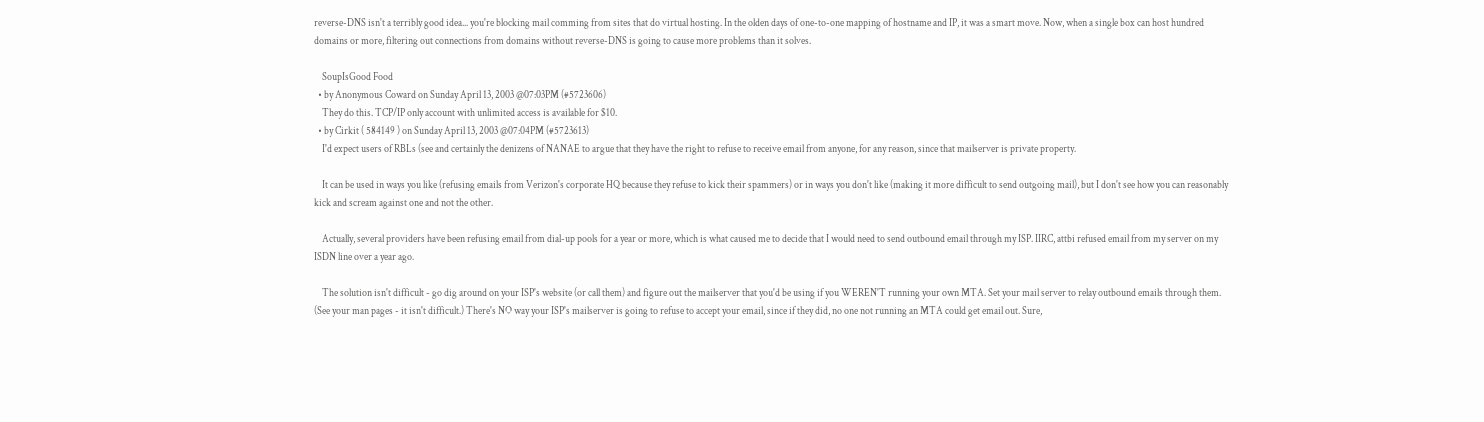reverse-DNS isn't a terribly good idea... you're blocking mail comming from sites that do virtual hosting. In the olden days of one-to-one mapping of hostname and IP, it was a smart move. Now, when a single box can host hundred domains or more, filtering out connections from domains without reverse-DNS is going to cause more problems than it solves.

    SoupIsGood Food
  • by Anonymous Coward on Sunday April 13, 2003 @07:03PM (#5723606)
    They do this. TCP/IP only account with unlimited access is available for $10.
  • by Cirkit ( 584149 ) on Sunday April 13, 2003 @07:04PM (#5723613)
    I'd expect users of RBLs (see and certainly the denizens of NANAE to argue that they have the right to refuse to receive email from anyone, for any reason, since that mailserver is private property.

    It can be used in ways you like (refusing emails from Verizon's corporate HQ because they refuse to kick their spammers) or in ways you don't like (making it more difficult to send outgoing mail), but I don't see how you can reasonably kick and scream against one and not the other.

    Actually, several providers have been refusing email from dial-up pools for a year or more, which is what caused me to decide that I would need to send outbound email through my ISP. IIRC, attbi refused email from my server on my ISDN line over a year ago.

    The solution isn't difficult - go dig around on your ISP's website (or call them) and figure out the mailserver that you'd be using if you WEREN'T running your own MTA. Set your mail server to relay outbound emails through them. (See your man pages - it isn't difficult.) There's NO way your ISP's mailserver is going to refuse to accept your email, since if they did, no one not running an MTA could get email out. Sure,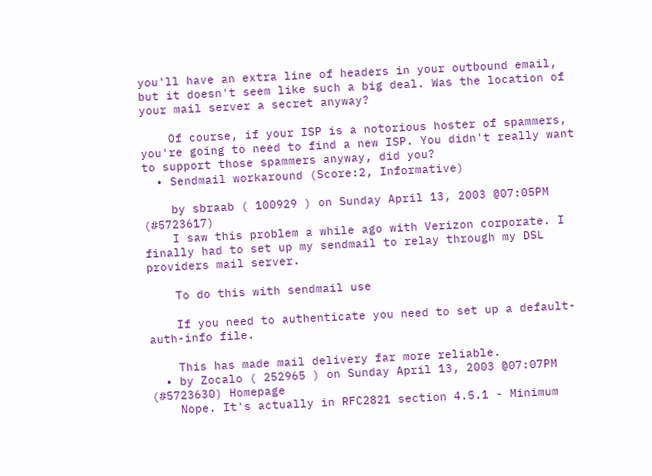you'll have an extra line of headers in your outbound email, but it doesn't seem like such a big deal. Was the location of your mail server a secret anyway?

    Of course, if your ISP is a notorious hoster of spammers, you're going to need to find a new ISP. You didn't really want to support those spammers anyway, did you?
  • Sendmail workaround (Score:2, Informative)

    by sbraab ( 100929 ) on Sunday April 13, 2003 @07:05PM (#5723617)
    I saw this problem a while ago with Verizon corporate. I finally had to set up my sendmail to relay through my DSL providers mail server.

    To do this with sendmail use

    If you need to authenticate you need to set up a default-auth-info file.

    This has made mail delivery far more reliable.
  • by Zocalo ( 252965 ) on Sunday April 13, 2003 @07:07PM (#5723630) Homepage
    Nope. It's actually in RFC2821 section 4.5.1 - Minimum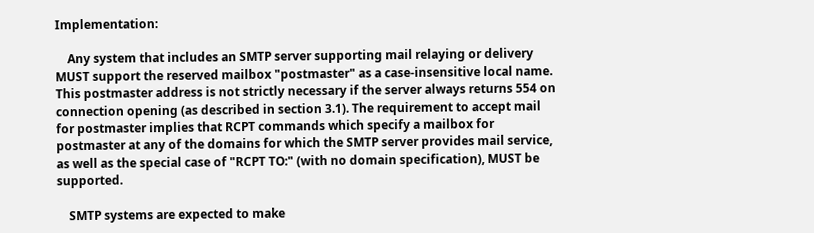Implementation:

    Any system that includes an SMTP server supporting mail relaying or delivery MUST support the reserved mailbox "postmaster" as a case-insensitive local name. This postmaster address is not strictly necessary if the server always returns 554 on connection opening (as described in section 3.1). The requirement to accept mail for postmaster implies that RCPT commands which specify a mailbox for postmaster at any of the domains for which the SMTP server provides mail service, as well as the special case of "RCPT TO:" (with no domain specification), MUST be supported.

    SMTP systems are expected to make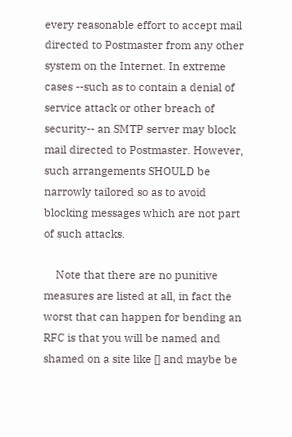every reasonable effort to accept mail directed to Postmaster from any other system on the Internet. In extreme cases --such as to contain a denial of service attack or other breach of security-- an SMTP server may block mail directed to Postmaster. However, such arrangements SHOULD be narrowly tailored so as to avoid blocking messages which are not part of such attacks.

    Note that there are no punitive measures are listed at all, in fact the worst that can happen for bending an RFC is that you will be named and shamed on a site like [] and maybe be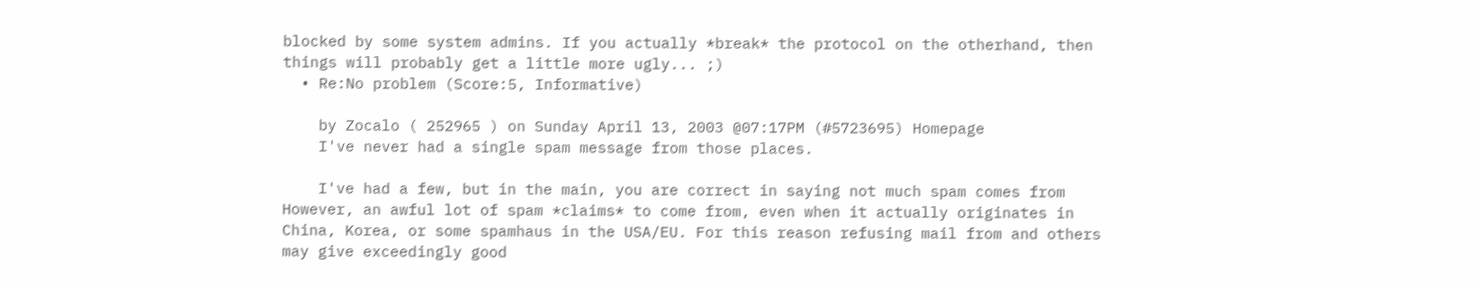blocked by some system admins. If you actually *break* the protocol on the otherhand, then things will probably get a little more ugly... ;)
  • Re:No problem (Score:5, Informative)

    by Zocalo ( 252965 ) on Sunday April 13, 2003 @07:17PM (#5723695) Homepage
    I've never had a single spam message from those places.

    I've had a few, but in the main, you are correct in saying not much spam comes from However, an awful lot of spam *claims* to come from, even when it actually originates in China, Korea, or some spamhaus in the USA/EU. For this reason refusing mail from and others may give exceedingly good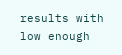results with low enough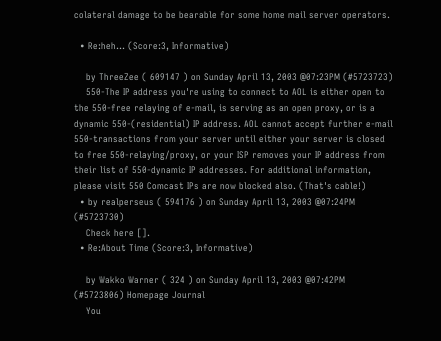colateral damage to be bearable for some home mail server operators.

  • Re:heh... (Score:3, Informative)

    by ThreeZee ( 609147 ) on Sunday April 13, 2003 @07:23PM (#5723723)
    550-The IP address you're using to connect to AOL is either open to the 550-free relaying of e-mail, is serving as an open proxy, or is a dynamic 550-(residential) IP address. AOL cannot accept further e-mail 550-transactions from your server until either your server is closed to free 550-relaying/proxy, or your ISP removes your IP address from their list of 550-dynamic IP addresses. For additional information, please visit 550 Comcast IPs are now blocked also. (That's cable!)
  • by realperseus ( 594176 ) on Sunday April 13, 2003 @07:24PM (#5723730)
    Check here [].
  • Re:About Time (Score:3, Informative)

    by Wakko Warner ( 324 ) on Sunday April 13, 2003 @07:42PM (#5723806) Homepage Journal
    You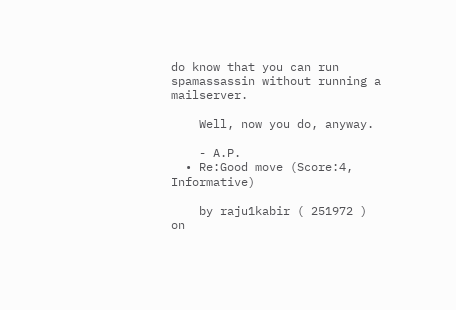do know that you can run spamassassin without running a mailserver.

    Well, now you do, anyway.

    - A.P.
  • Re:Good move (Score:4, Informative)

    by raju1kabir ( 251972 ) on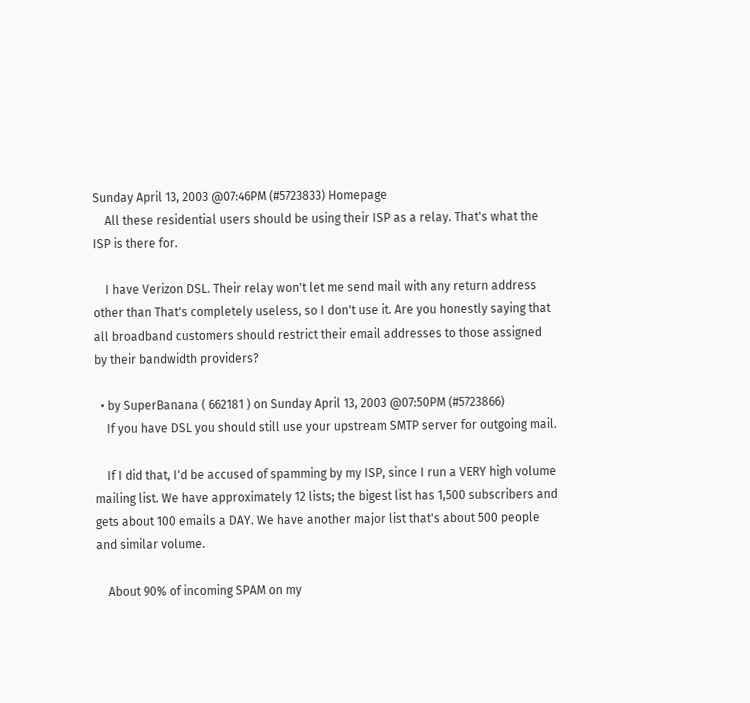Sunday April 13, 2003 @07:46PM (#5723833) Homepage
    All these residential users should be using their ISP as a relay. That's what the ISP is there for.

    I have Verizon DSL. Their relay won't let me send mail with any return address other than That's completely useless, so I don't use it. Are you honestly saying that all broadband customers should restrict their email addresses to those assigned by their bandwidth providers?

  • by SuperBanana ( 662181 ) on Sunday April 13, 2003 @07:50PM (#5723866)
    If you have DSL you should still use your upstream SMTP server for outgoing mail.

    If I did that, I'd be accused of spamming by my ISP, since I run a VERY high volume mailing list. We have approximately 12 lists; the bigest list has 1,500 subscribers and gets about 100 emails a DAY. We have another major list that's about 500 people and similar volume.

    About 90% of incoming SPAM on my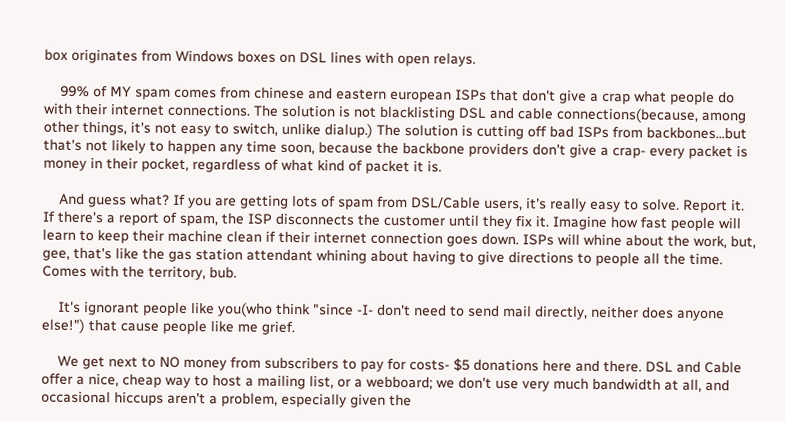box originates from Windows boxes on DSL lines with open relays.

    99% of MY spam comes from chinese and eastern european ISPs that don't give a crap what people do with their internet connections. The solution is not blacklisting DSL and cable connections(because, among other things, it's not easy to switch, unlike dialup.) The solution is cutting off bad ISPs from backbones...but that's not likely to happen any time soon, because the backbone providers don't give a crap- every packet is money in their pocket, regardless of what kind of packet it is.

    And guess what? If you are getting lots of spam from DSL/Cable users, it's really easy to solve. Report it. If there's a report of spam, the ISP disconnects the customer until they fix it. Imagine how fast people will learn to keep their machine clean if their internet connection goes down. ISPs will whine about the work, but, gee, that's like the gas station attendant whining about having to give directions to people all the time. Comes with the territory, bub.

    It's ignorant people like you(who think "since -I- don't need to send mail directly, neither does anyone else!") that cause people like me grief.

    We get next to NO money from subscribers to pay for costs- $5 donations here and there. DSL and Cable offer a nice, cheap way to host a mailing list, or a webboard; we don't use very much bandwidth at all, and occasional hiccups aren't a problem, especially given the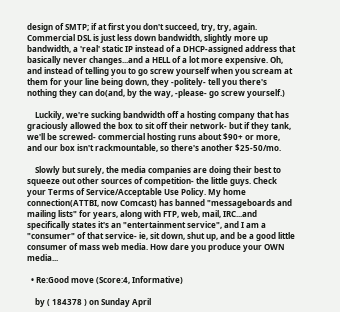design of SMTP; if at first you don't succeed, try, try, again. Commercial DSL is just less down bandwidth, slightly more up bandwidth, a 'real' static IP instead of a DHCP-assigned address that basically never changes...and a HELL of a lot more expensive. Oh, and instead of telling you to go screw yourself when you scream at them for your line being down, they -politely- tell you there's nothing they can do(and, by the way, -please- go screw yourself.)

    Luckily, we're sucking bandwidth off a hosting company that has graciously allowed the box to sit off their network- but if they tank, we'll be screwed- commercial hosting runs about $90+ or more, and our box isn't rackmountable, so there's another $25-50/mo.

    Slowly but surely, the media companies are doing their best to squeeze out other sources of competition- the little guys. Check your Terms of Service/Acceptable Use Policy. My home connection(ATTBI, now Comcast) has banned "messageboards and mailing lists" for years, along with FTP, web, mail, IRC...and specifically states it's an "entertainment service", and I am a "consumer" of that service- ie, sit down, shut up, and be a good little consumer of mass web media. How dare you produce your OWN media...

  • Re:Good move (Score:4, Informative)

    by ( 184378 ) on Sunday April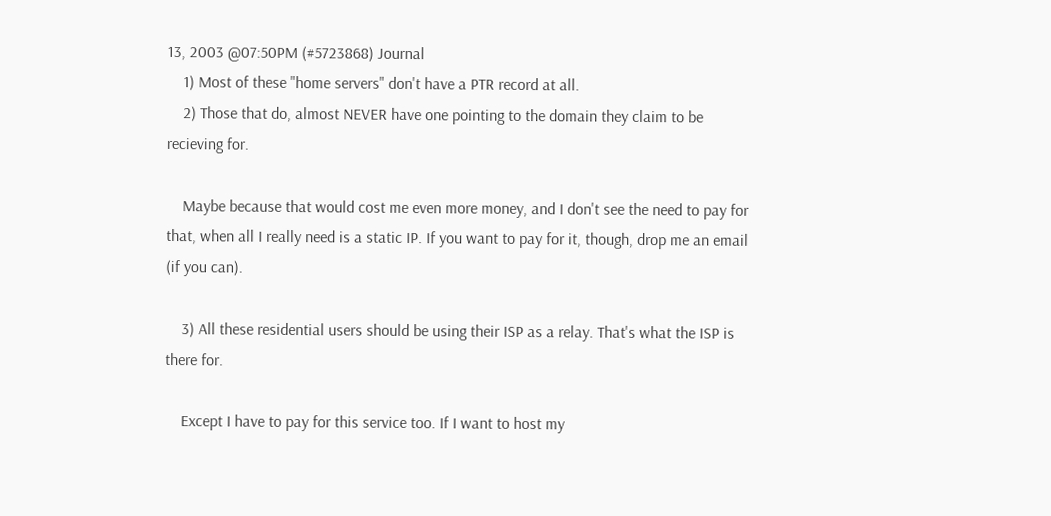13, 2003 @07:50PM (#5723868) Journal
    1) Most of these "home servers" don't have a PTR record at all.
    2) Those that do, almost NEVER have one pointing to the domain they claim to be recieving for.

    Maybe because that would cost me even more money, and I don't see the need to pay for that, when all I really need is a static IP. If you want to pay for it, though, drop me an email (if you can).

    3) All these residential users should be using their ISP as a relay. That's what the ISP is there for.

    Except I have to pay for this service too. If I want to host my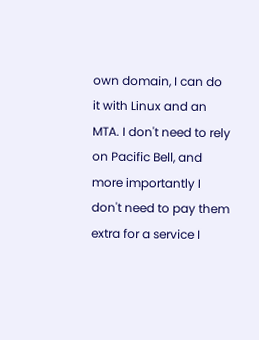own domain, I can do it with Linux and an MTA. I don't need to rely on Pacific Bell, and more importantly I don't need to pay them extra for a service I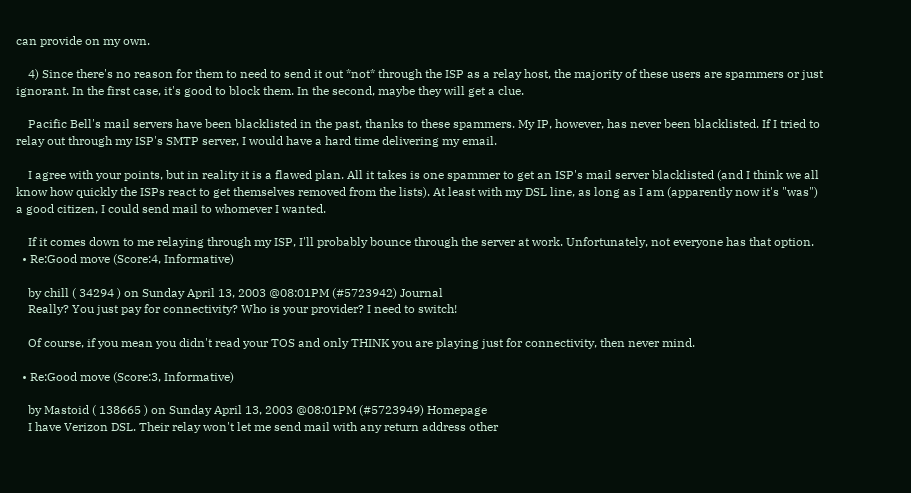can provide on my own.

    4) Since there's no reason for them to need to send it out *not* through the ISP as a relay host, the majority of these users are spammers or just ignorant. In the first case, it's good to block them. In the second, maybe they will get a clue.

    Pacific Bell's mail servers have been blacklisted in the past, thanks to these spammers. My IP, however, has never been blacklisted. If I tried to relay out through my ISP's SMTP server, I would have a hard time delivering my email.

    I agree with your points, but in reality it is a flawed plan. All it takes is one spammer to get an ISP's mail server blacklisted (and I think we all know how quickly the ISPs react to get themselves removed from the lists). At least with my DSL line, as long as I am (apparently now it's "was") a good citizen, I could send mail to whomever I wanted.

    If it comes down to me relaying through my ISP, I'll probably bounce through the server at work. Unfortunately, not everyone has that option.
  • Re:Good move (Score:4, Informative)

    by chill ( 34294 ) on Sunday April 13, 2003 @08:01PM (#5723942) Journal
    Really? You just pay for connectivity? Who is your provider? I need to switch!

    Of course, if you mean you didn't read your TOS and only THINK you are playing just for connectivity, then never mind.

  • Re:Good move (Score:3, Informative)

    by Mastoid ( 138665 ) on Sunday April 13, 2003 @08:01PM (#5723949) Homepage
    I have Verizon DSL. Their relay won't let me send mail with any return address other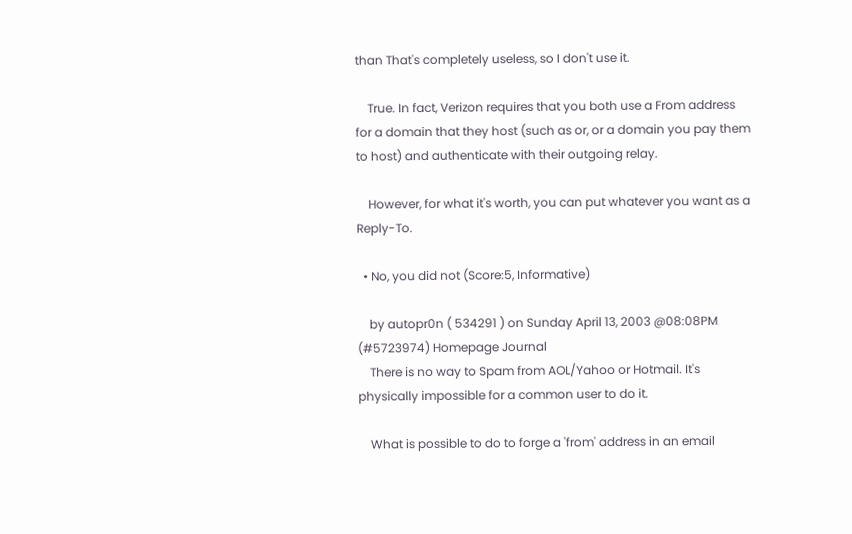than That's completely useless, so I don't use it.

    True. In fact, Verizon requires that you both use a From address for a domain that they host (such as or, or a domain you pay them to host) and authenticate with their outgoing relay.

    However, for what it's worth, you can put whatever you want as a Reply-To.

  • No, you did not (Score:5, Informative)

    by autopr0n ( 534291 ) on Sunday April 13, 2003 @08:08PM (#5723974) Homepage Journal
    There is no way to Spam from AOL/Yahoo or Hotmail. It's physically impossible for a common user to do it.

    What is possible to do to forge a 'from' address in an email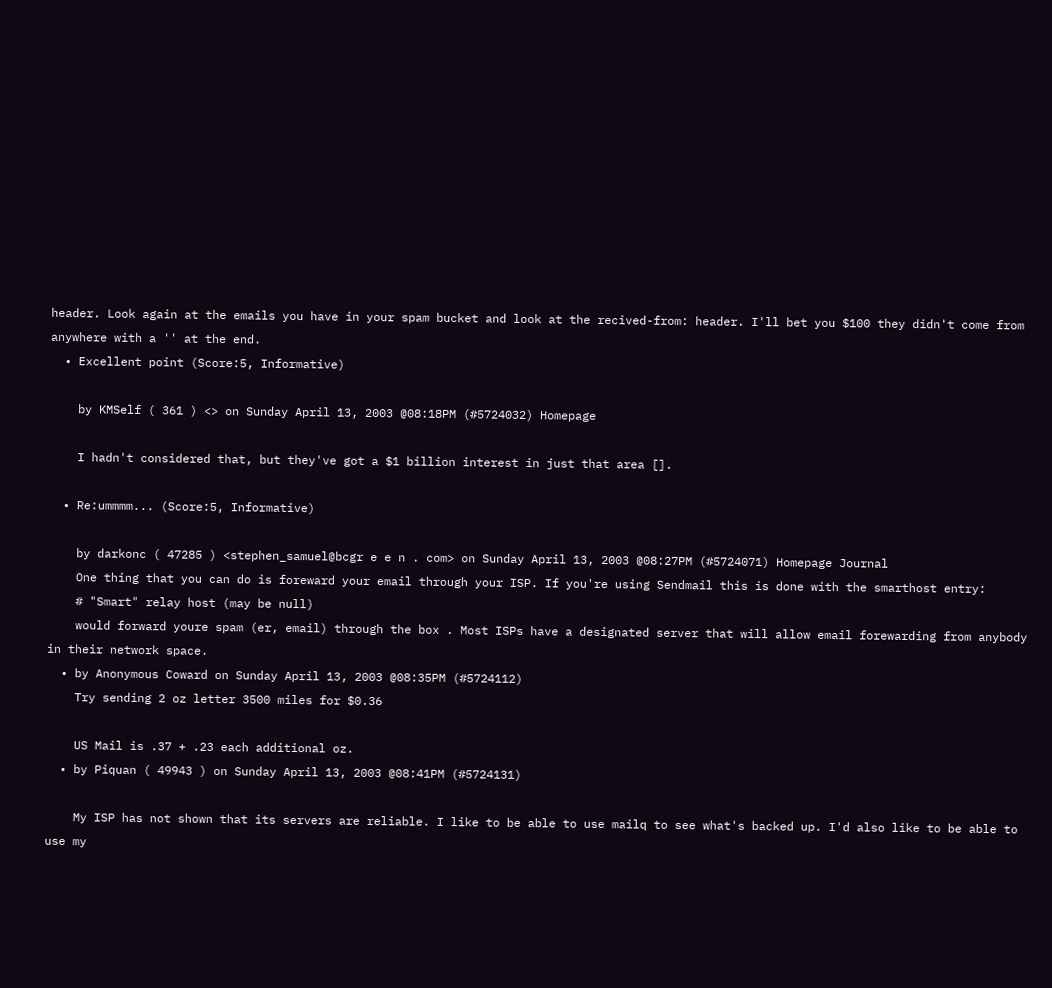header. Look again at the emails you have in your spam bucket and look at the recived-from: header. I'll bet you $100 they didn't come from anywhere with a '' at the end.
  • Excellent point (Score:5, Informative)

    by KMSelf ( 361 ) <> on Sunday April 13, 2003 @08:18PM (#5724032) Homepage

    I hadn't considered that, but they've got a $1 billion interest in just that area [].

  • Re:ummmm... (Score:5, Informative)

    by darkonc ( 47285 ) <stephen_samuel@bcgr e e n . com> on Sunday April 13, 2003 @08:27PM (#5724071) Homepage Journal
    One thing that you can do is foreward your email through your ISP. If you're using Sendmail this is done with the smarthost entry:
    # "Smart" relay host (may be null)
    would forward youre spam (er, email) through the box . Most ISPs have a designated server that will allow email forewarding from anybody in their network space.
  • by Anonymous Coward on Sunday April 13, 2003 @08:35PM (#5724112)
    Try sending 2 oz letter 3500 miles for $0.36

    US Mail is .37 + .23 each additional oz.
  • by Piquan ( 49943 ) on Sunday April 13, 2003 @08:41PM (#5724131)

    My ISP has not shown that its servers are reliable. I like to be able to use mailq to see what's backed up. I'd also like to be able to use my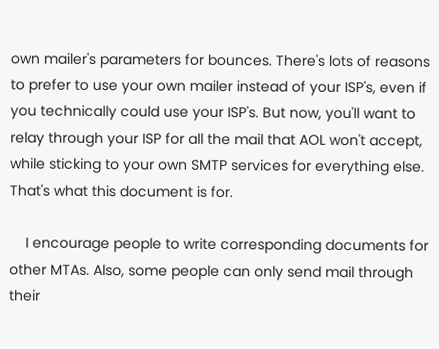own mailer's parameters for bounces. There's lots of reasons to prefer to use your own mailer instead of your ISP's, even if you technically could use your ISP's. But now, you'll want to relay through your ISP for all the mail that AOL won't accept, while sticking to your own SMTP services for everything else. That's what this document is for.

    I encourage people to write corresponding documents for other MTAs. Also, some people can only send mail through their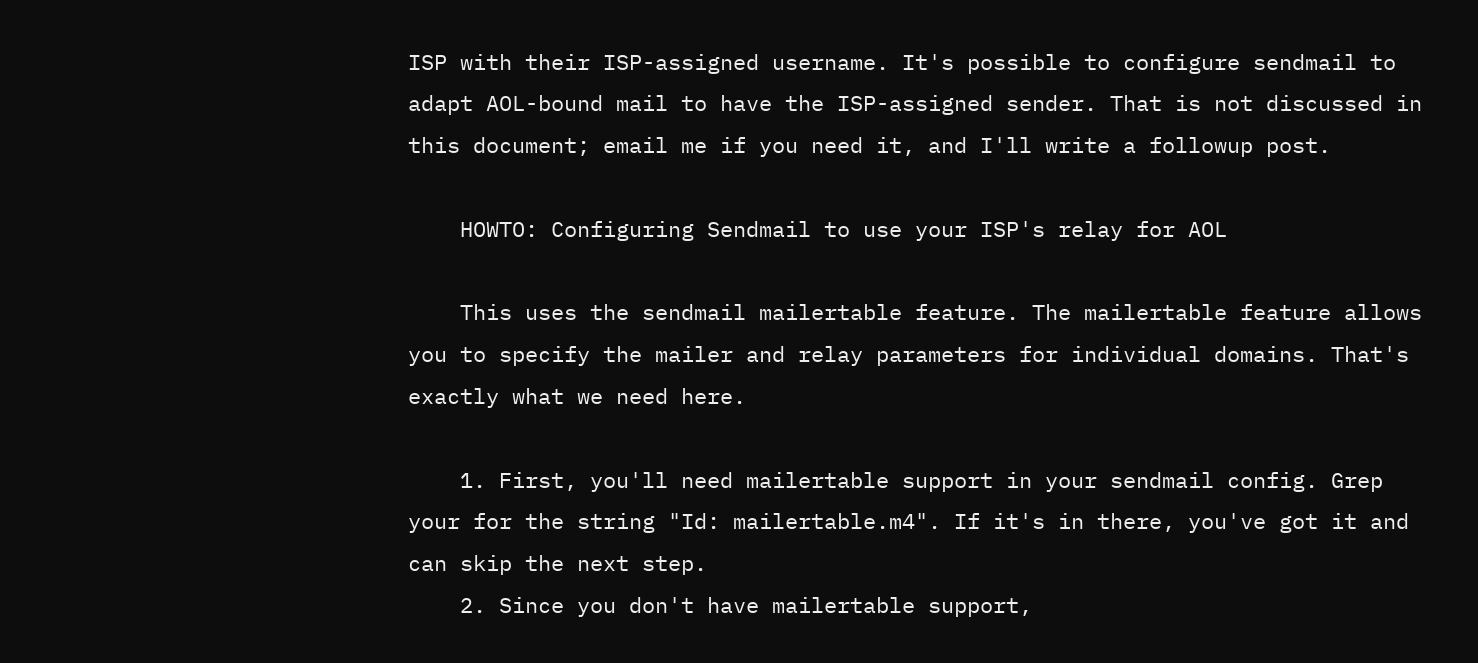ISP with their ISP-assigned username. It's possible to configure sendmail to adapt AOL-bound mail to have the ISP-assigned sender. That is not discussed in this document; email me if you need it, and I'll write a followup post.

    HOWTO: Configuring Sendmail to use your ISP's relay for AOL

    This uses the sendmail mailertable feature. The mailertable feature allows you to specify the mailer and relay parameters for individual domains. That's exactly what we need here.

    1. First, you'll need mailertable support in your sendmail config. Grep your for the string "Id: mailertable.m4". If it's in there, you've got it and can skip the next step.
    2. Since you don't have mailertable support,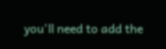you'll need to add the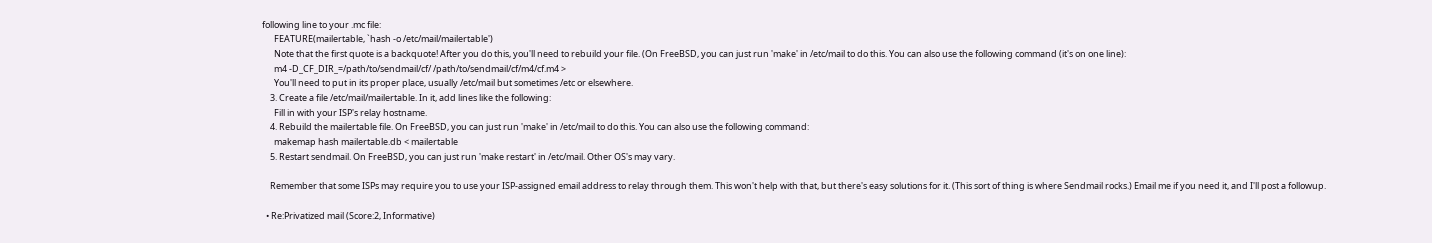following line to your .mc file:
      FEATURE(mailertable, `hash -o /etc/mail/mailertable')
      Note that the first quote is a backquote! After you do this, you'll need to rebuild your file. (On FreeBSD, you can just run 'make' in /etc/mail to do this. You can also use the following command (it's on one line):
      m4 -D_CF_DIR_=/path/to/sendmail/cf/ /path/to/sendmail/cf/m4/cf.m4 >
      You'll need to put in its proper place, usually /etc/mail but sometimes /etc or elsewhere.
    3. Create a file /etc/mail/mailertable. In it, add lines like the following:
      Fill in with your ISP's relay hostname.
    4. Rebuild the mailertable file. On FreeBSD, you can just run 'make' in /etc/mail to do this. You can also use the following command:
      makemap hash mailertable.db < mailertable
    5. Restart sendmail. On FreeBSD, you can just run 'make restart' in /etc/mail. Other OS's may vary.

    Remember that some ISPs may require you to use your ISP-assigned email address to relay through them. This won't help with that, but there's easy solutions for it. (This sort of thing is where Sendmail rocks.) Email me if you need it, and I'll post a followup.

  • Re:Privatized mail (Score:2, Informative)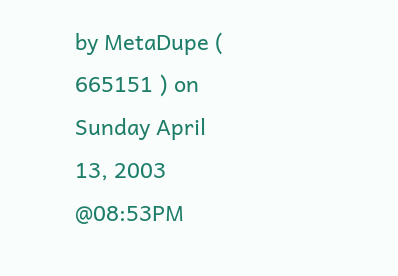by MetaDupe ( 665151 ) on Sunday April 13, 2003 @08:53PM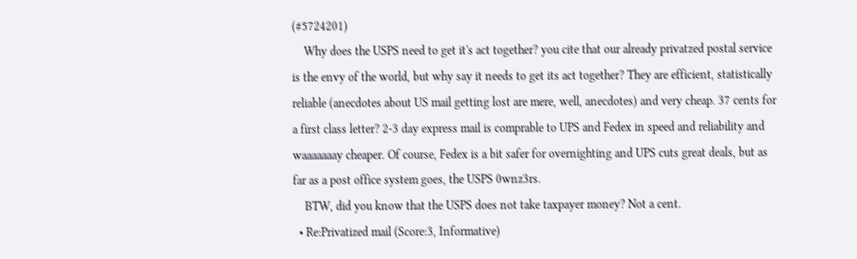(#5724201)
    Why does the USPS need to get it's act together? you cite that our already privatzed postal service is the envy of the world, but why say it needs to get its act together? They are efficient, statistically reliable (anecdotes about US mail getting lost are mere, well, anecdotes) and very cheap. 37 cents for a first class letter? 2-3 day express mail is comprable to UPS and Fedex in speed and reliability and waaaaaaay cheaper. Of course, Fedex is a bit safer for overnighting and UPS cuts great deals, but as far as a post office system goes, the USPS 0wnz3rs.
    BTW, did you know that the USPS does not take taxpayer money? Not a cent.
  • Re:Privatized mail (Score:3, Informative)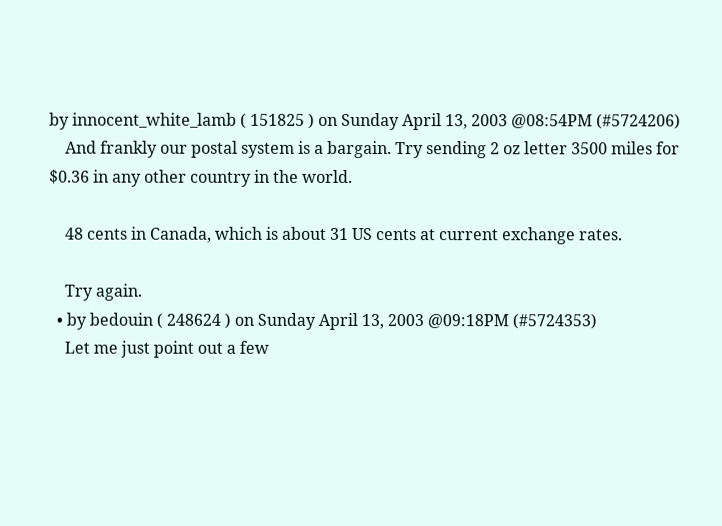by innocent_white_lamb ( 151825 ) on Sunday April 13, 2003 @08:54PM (#5724206)
    And frankly our postal system is a bargain. Try sending 2 oz letter 3500 miles for $0.36 in any other country in the world.

    48 cents in Canada, which is about 31 US cents at current exchange rates.

    Try again.
  • by bedouin ( 248624 ) on Sunday April 13, 2003 @09:18PM (#5724353)
    Let me just point out a few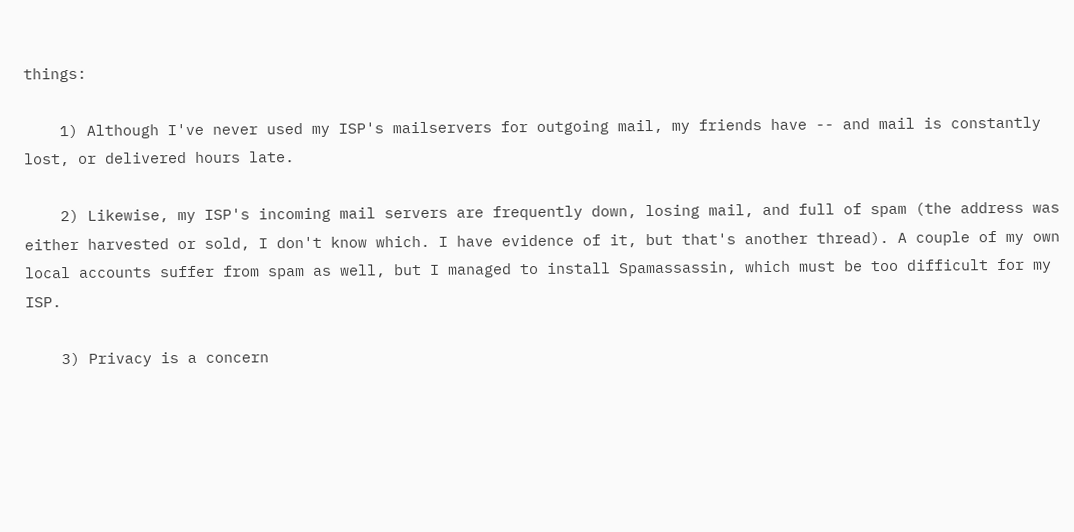things:

    1) Although I've never used my ISP's mailservers for outgoing mail, my friends have -- and mail is constantly lost, or delivered hours late.

    2) Likewise, my ISP's incoming mail servers are frequently down, losing mail, and full of spam (the address was either harvested or sold, I don't know which. I have evidence of it, but that's another thread). A couple of my own local accounts suffer from spam as well, but I managed to install Spamassassin, which must be too difficult for my ISP.

    3) Privacy is a concern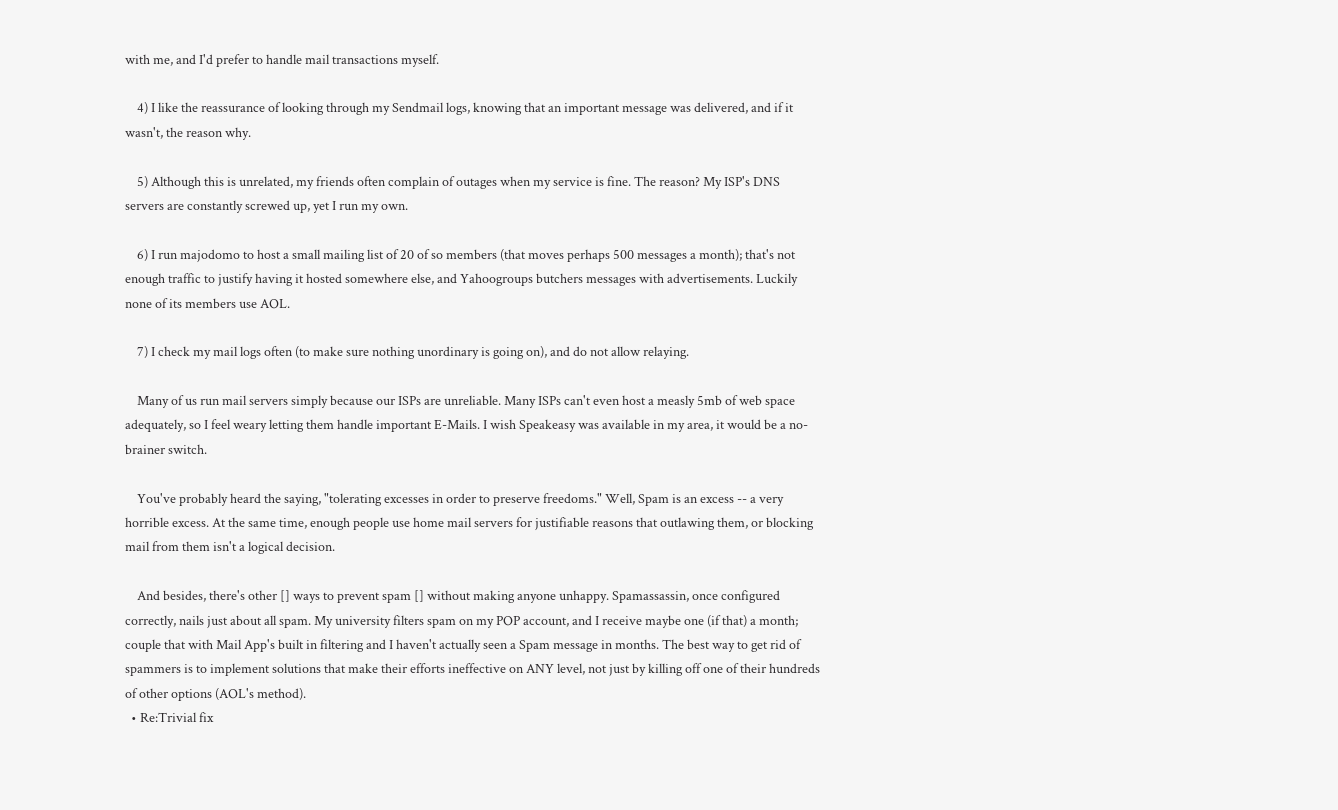with me, and I'd prefer to handle mail transactions myself.

    4) I like the reassurance of looking through my Sendmail logs, knowing that an important message was delivered, and if it wasn't, the reason why.

    5) Although this is unrelated, my friends often complain of outages when my service is fine. The reason? My ISP's DNS servers are constantly screwed up, yet I run my own.

    6) I run majodomo to host a small mailing list of 20 of so members (that moves perhaps 500 messages a month); that's not enough traffic to justify having it hosted somewhere else, and Yahoogroups butchers messages with advertisements. Luckily none of its members use AOL.

    7) I check my mail logs often (to make sure nothing unordinary is going on), and do not allow relaying.

    Many of us run mail servers simply because our ISPs are unreliable. Many ISPs can't even host a measly 5mb of web space adequately, so I feel weary letting them handle important E-Mails. I wish Speakeasy was available in my area, it would be a no-brainer switch.

    You've probably heard the saying, "tolerating excesses in order to preserve freedoms." Well, Spam is an excess -- a very horrible excess. At the same time, enough people use home mail servers for justifiable reasons that outlawing them, or blocking mail from them isn't a logical decision.

    And besides, there's other [] ways to prevent spam [] without making anyone unhappy. Spamassassin, once configured correctly, nails just about all spam. My university filters spam on my POP account, and I receive maybe one (if that) a month; couple that with Mail App's built in filtering and I haven't actually seen a Spam message in months. The best way to get rid of spammers is to implement solutions that make their efforts ineffective on ANY level, not just by killing off one of their hundreds of other options (AOL's method).
  • Re:Trivial fix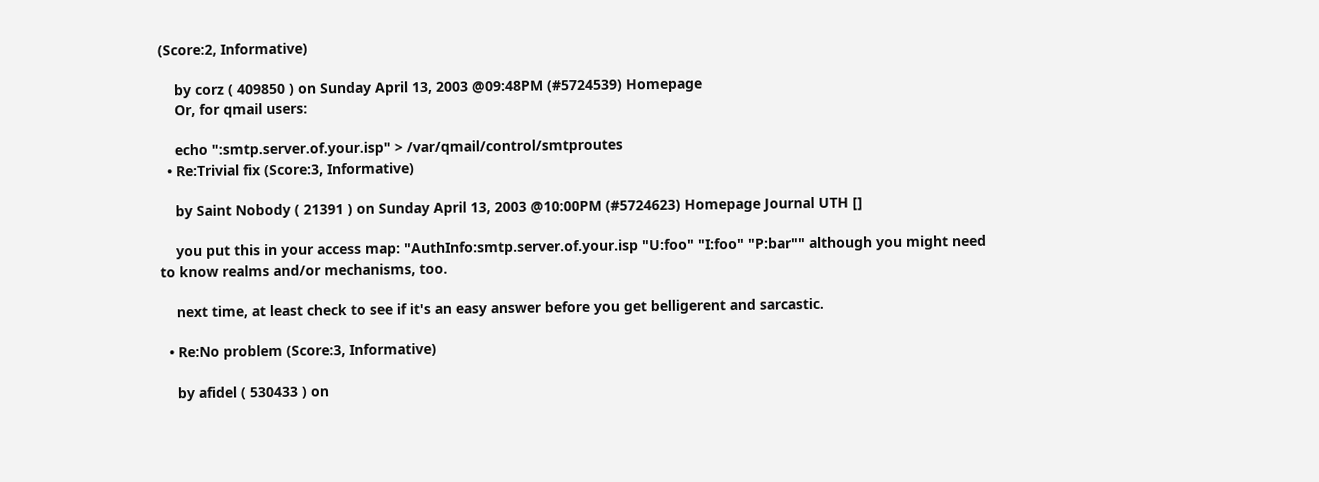(Score:2, Informative)

    by corz ( 409850 ) on Sunday April 13, 2003 @09:48PM (#5724539) Homepage
    Or, for qmail users:

    echo ":smtp.server.of.your.isp" > /var/qmail/control/smtproutes
  • Re:Trivial fix (Score:3, Informative)

    by Saint Nobody ( 21391 ) on Sunday April 13, 2003 @10:00PM (#5724623) Homepage Journal UTH []

    you put this in your access map: "AuthInfo:smtp.server.of.your.isp "U:foo" "I:foo" "P:bar"" although you might need to know realms and/or mechanisms, too.

    next time, at least check to see if it's an easy answer before you get belligerent and sarcastic.

  • Re:No problem (Score:3, Informative)

    by afidel ( 530433 ) on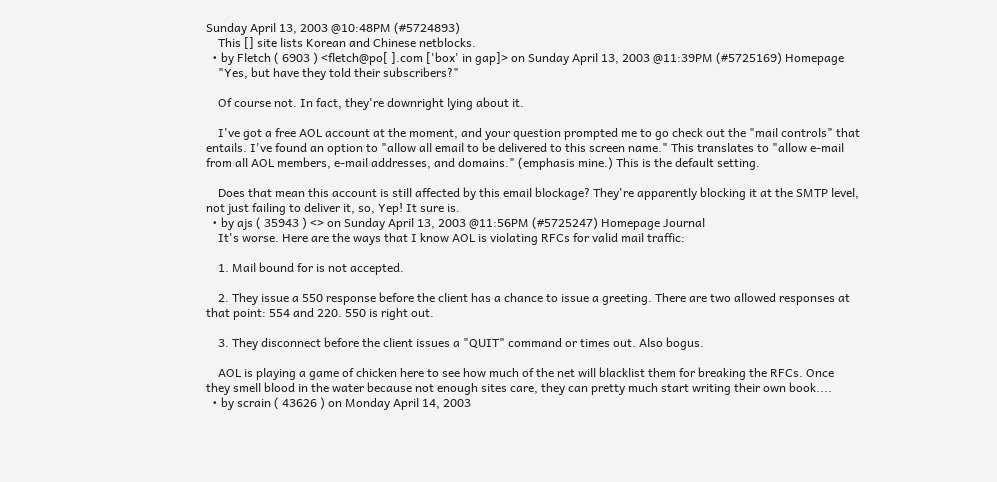Sunday April 13, 2003 @10:48PM (#5724893)
    This [] site lists Korean and Chinese netblocks.
  • by Fletch ( 6903 ) <fletch@po[ ].com ['box' in gap]> on Sunday April 13, 2003 @11:39PM (#5725169) Homepage
    "Yes, but have they told their subscribers?"

    Of course not. In fact, they're downright lying about it.

    I've got a free AOL account at the moment, and your question prompted me to go check out the "mail controls" that entails. I've found an option to "allow all email to be delivered to this screen name." This translates to "allow e-mail from all AOL members, e-mail addresses, and domains." (emphasis mine.) This is the default setting.

    Does that mean this account is still affected by this email blockage? They're apparently blocking it at the SMTP level, not just failing to deliver it, so, Yep! It sure is.
  • by ajs ( 35943 ) <> on Sunday April 13, 2003 @11:56PM (#5725247) Homepage Journal
    It's worse. Here are the ways that I know AOL is violating RFCs for valid mail traffic:

    1. Mail bound for is not accepted.

    2. They issue a 550 response before the client has a chance to issue a greeting. There are two allowed responses at that point: 554 and 220. 550 is right out.

    3. They disconnect before the client issues a "QUIT" command or times out. Also bogus.

    AOL is playing a game of chicken here to see how much of the net will blacklist them for breaking the RFCs. Once they smell blood in the water because not enough sites care, they can pretty much start writing their own book....
  • by scrain ( 43626 ) on Monday April 14, 2003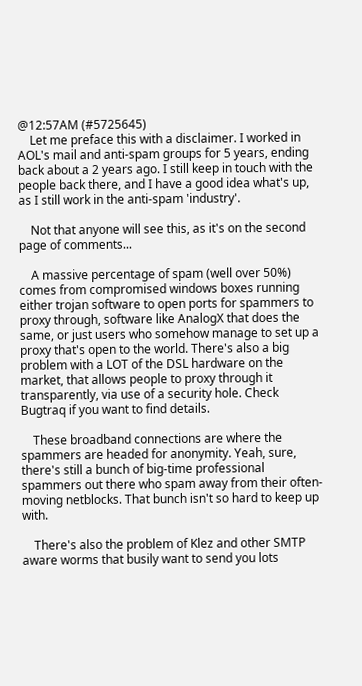@12:57AM (#5725645)
    Let me preface this with a disclaimer. I worked in AOL's mail and anti-spam groups for 5 years, ending back about a 2 years ago. I still keep in touch with the people back there, and I have a good idea what's up, as I still work in the anti-spam 'industry'.

    Not that anyone will see this, as it's on the second page of comments...

    A massive percentage of spam (well over 50%) comes from compromised windows boxes running either trojan software to open ports for spammers to proxy through, software like AnalogX that does the same, or just users who somehow manage to set up a proxy that's open to the world. There's also a big problem with a LOT of the DSL hardware on the market, that allows people to proxy through it transparently, via use of a security hole. Check Bugtraq if you want to find details.

    These broadband connections are where the spammers are headed for anonymity. Yeah, sure, there's still a bunch of big-time professional spammers out there who spam away from their often-moving netblocks. That bunch isn't so hard to keep up with.

    There's also the problem of Klez and other SMTP aware worms that busily want to send you lots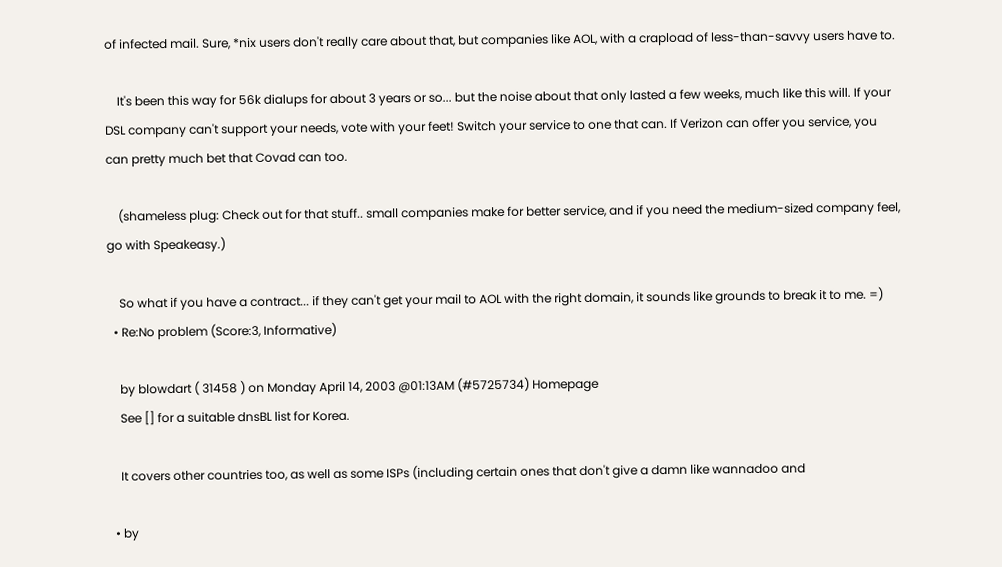of infected mail. Sure, *nix users don't really care about that, but companies like AOL, with a crapload of less-than-savvy users have to.

    It's been this way for 56k dialups for about 3 years or so... but the noise about that only lasted a few weeks, much like this will. If your DSL company can't support your needs, vote with your feet! Switch your service to one that can. If Verizon can offer you service, you can pretty much bet that Covad can too.

    (shameless plug: Check out for that stuff.. small companies make for better service, and if you need the medium-sized company feel, go with Speakeasy.)

    So what if you have a contract... if they can't get your mail to AOL with the right domain, it sounds like grounds to break it to me. =)
  • Re:No problem (Score:3, Informative)

    by blowdart ( 31458 ) on Monday April 14, 2003 @01:13AM (#5725734) Homepage
    See [] for a suitable dnsBL list for Korea.

    It covers other countries too, as well as some ISPs (including certain ones that don't give a damn like wannadoo and

  • by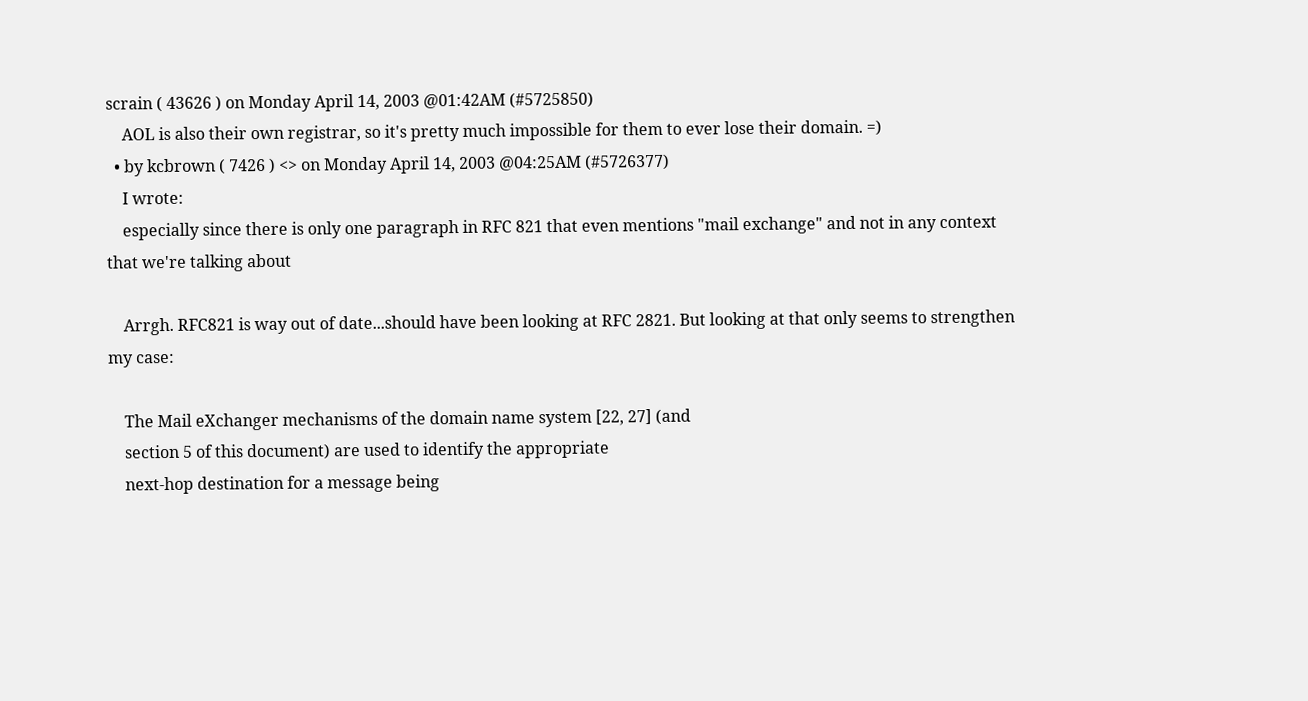scrain ( 43626 ) on Monday April 14, 2003 @01:42AM (#5725850)
    AOL is also their own registrar, so it's pretty much impossible for them to ever lose their domain. =)
  • by kcbrown ( 7426 ) <> on Monday April 14, 2003 @04:25AM (#5726377)
    I wrote:
    especially since there is only one paragraph in RFC 821 that even mentions "mail exchange" and not in any context that we're talking about

    Arrgh. RFC821 is way out of date...should have been looking at RFC 2821. But looking at that only seems to strengthen my case:

    The Mail eXchanger mechanisms of the domain name system [22, 27] (and
    section 5 of this document) are used to identify the appropriate
    next-hop destination for a message being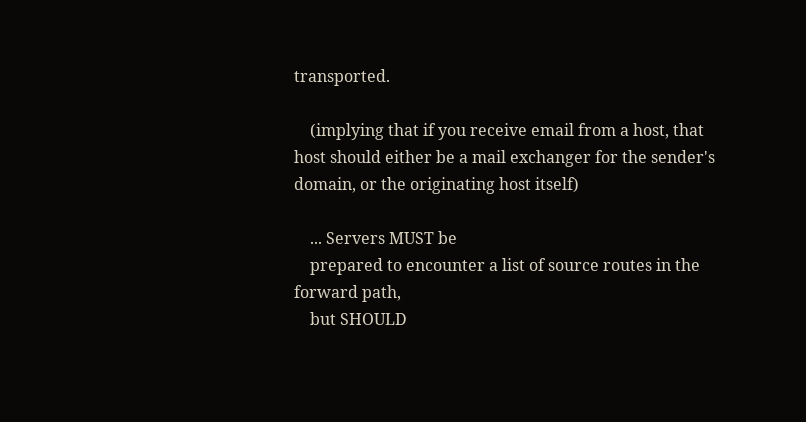transported.

    (implying that if you receive email from a host, that host should either be a mail exchanger for the sender's domain, or the originating host itself)

    ... Servers MUST be
    prepared to encounter a list of source routes in the forward path,
    but SHOULD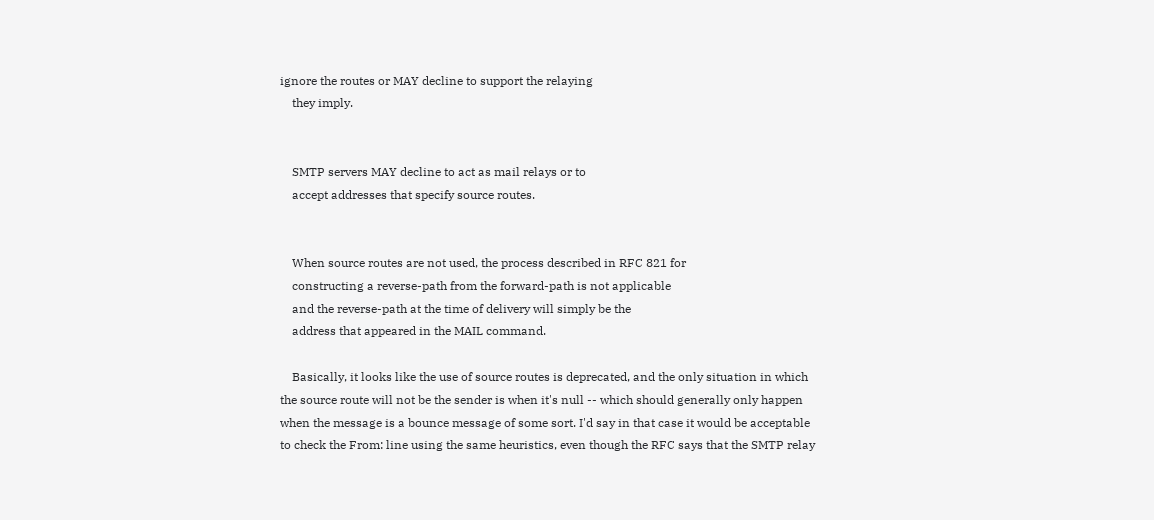ignore the routes or MAY decline to support the relaying
    they imply.


    SMTP servers MAY decline to act as mail relays or to
    accept addresses that specify source routes.


    When source routes are not used, the process described in RFC 821 for
    constructing a reverse-path from the forward-path is not applicable
    and the reverse-path at the time of delivery will simply be the
    address that appeared in the MAIL command.

    Basically, it looks like the use of source routes is deprecated, and the only situation in which the source route will not be the sender is when it's null -- which should generally only happen when the message is a bounce message of some sort. I'd say in that case it would be acceptable to check the From: line using the same heuristics, even though the RFC says that the SMTP relay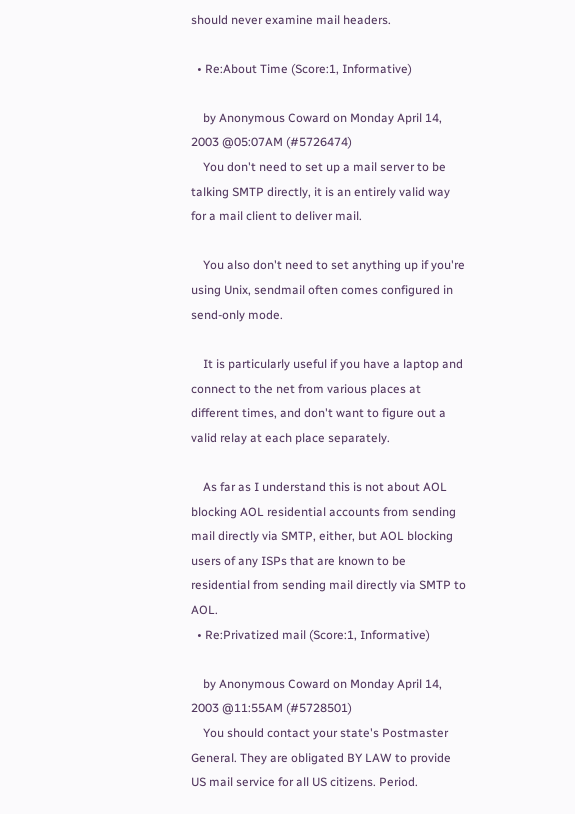should never examine mail headers.

  • Re:About Time (Score:1, Informative)

    by Anonymous Coward on Monday April 14, 2003 @05:07AM (#5726474)
    You don't need to set up a mail server to be talking SMTP directly, it is an entirely valid way for a mail client to deliver mail.

    You also don't need to set anything up if you're using Unix, sendmail often comes configured in send-only mode.

    It is particularly useful if you have a laptop and connect to the net from various places at different times, and don't want to figure out a valid relay at each place separately.

    As far as I understand this is not about AOL blocking AOL residential accounts from sending mail directly via SMTP, either, but AOL blocking users of any ISPs that are known to be residential from sending mail directly via SMTP to AOL.
  • Re:Privatized mail (Score:1, Informative)

    by Anonymous Coward on Monday April 14, 2003 @11:55AM (#5728501)
    You should contact your state's Postmaster General. They are obligated BY LAW to provide US mail service for all US citizens. Period.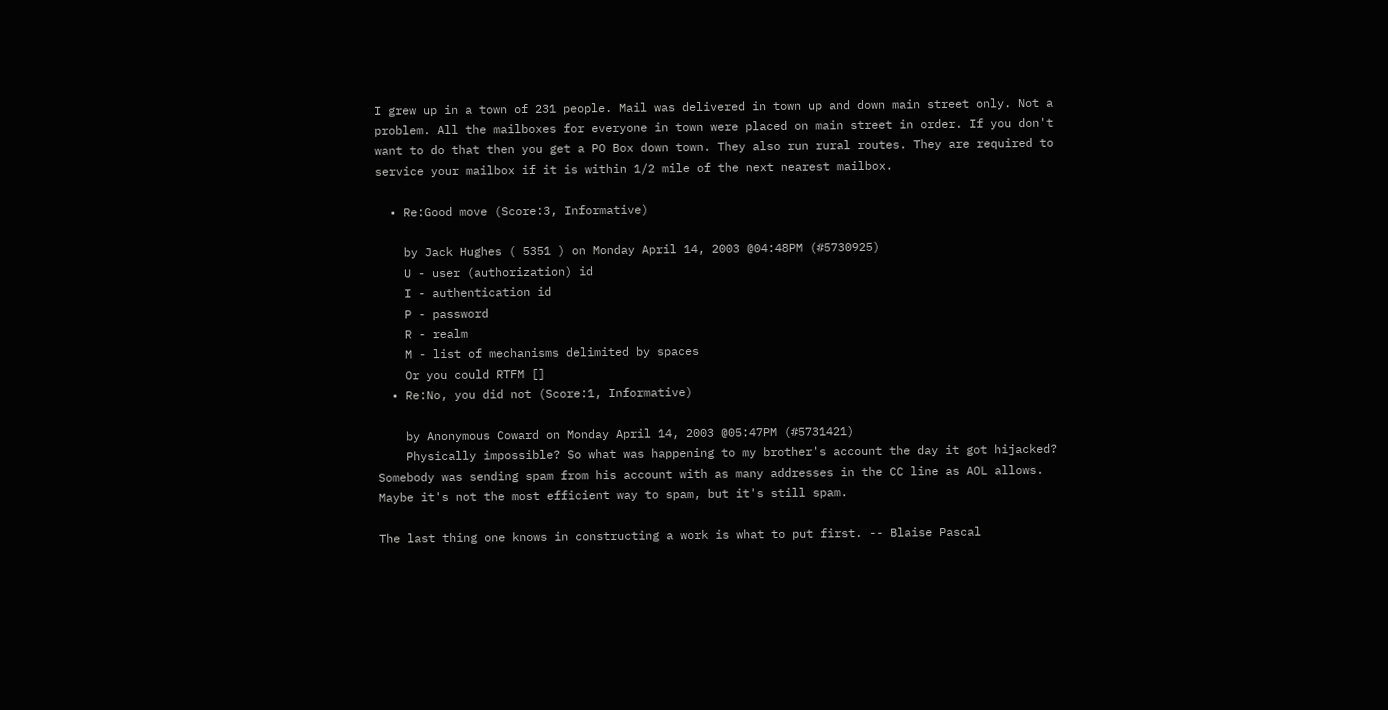I grew up in a town of 231 people. Mail was delivered in town up and down main street only. Not a problem. All the mailboxes for everyone in town were placed on main street in order. If you don't want to do that then you get a PO Box down town. They also run rural routes. They are required to service your mailbox if it is within 1/2 mile of the next nearest mailbox.

  • Re:Good move (Score:3, Informative)

    by Jack Hughes ( 5351 ) on Monday April 14, 2003 @04:48PM (#5730925)
    U - user (authorization) id
    I - authentication id
    P - password
    R - realm
    M - list of mechanisms delimited by spaces
    Or you could RTFM []
  • Re:No, you did not (Score:1, Informative)

    by Anonymous Coward on Monday April 14, 2003 @05:47PM (#5731421)
    Physically impossible? So what was happening to my brother's account the day it got hijacked? Somebody was sending spam from his account with as many addresses in the CC line as AOL allows. Maybe it's not the most efficient way to spam, but it's still spam.

The last thing one knows in constructing a work is what to put first. -- Blaise Pascal